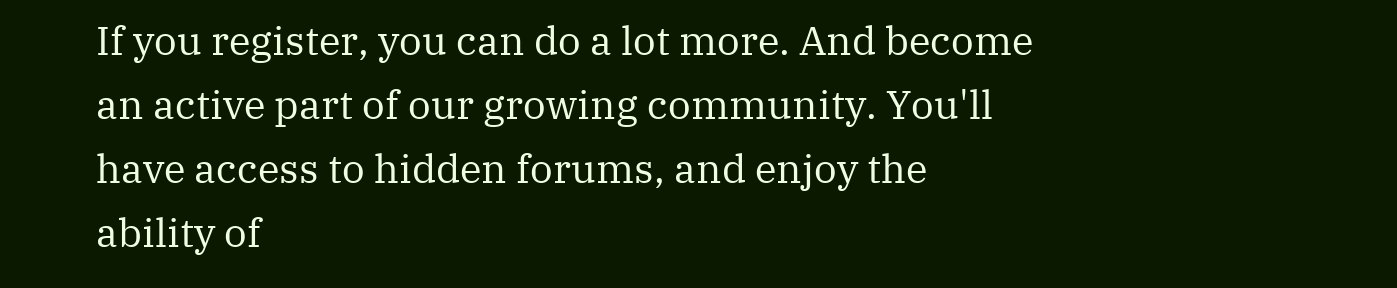If you register, you can do a lot more. And become an active part of our growing community. You'll have access to hidden forums, and enjoy the ability of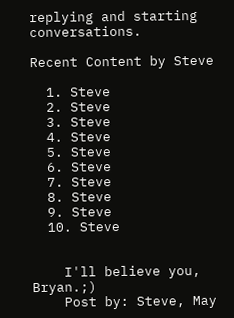replying and starting conversations.

Recent Content by Steve

  1. Steve
  2. Steve
  3. Steve
  4. Steve
  5. Steve
  6. Steve
  7. Steve
  8. Steve
  9. Steve
  10. Steve


    I'll believe you, Bryan.;)
    Post by: Steve, May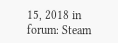15, 2018 in forum: Steam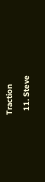Traction
  11. Steve